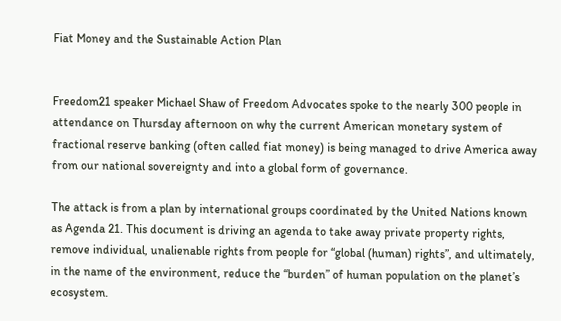Fiat Money and the Sustainable Action Plan


Freedom21 speaker Michael Shaw of Freedom Advocates spoke to the nearly 300 people in attendance on Thursday afternoon on why the current American monetary system of fractional reserve banking (often called fiat money) is being managed to drive America away from our national sovereignty and into a global form of governance.

The attack is from a plan by international groups coordinated by the United Nations known as Agenda 21. This document is driving an agenda to take away private property rights, remove individual, unalienable rights from people for “global (human) rights”, and ultimately, in the name of the environment, reduce the “burden” of human population on the planet’s ecosystem.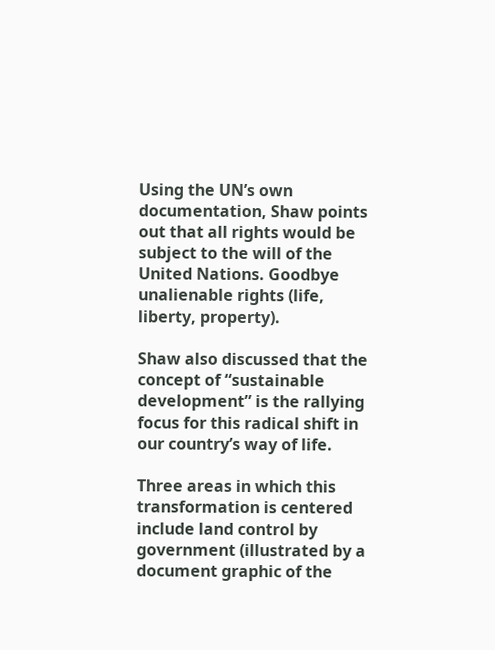Using the UN’s own documentation, Shaw points out that all rights would be subject to the will of the United Nations. Goodbye unalienable rights (life, liberty, property).

Shaw also discussed that the concept of “sustainable development” is the rallying focus for this radical shift in our country’s way of life.

Three areas in which this transformation is centered include land control by government (illustrated by a document graphic of the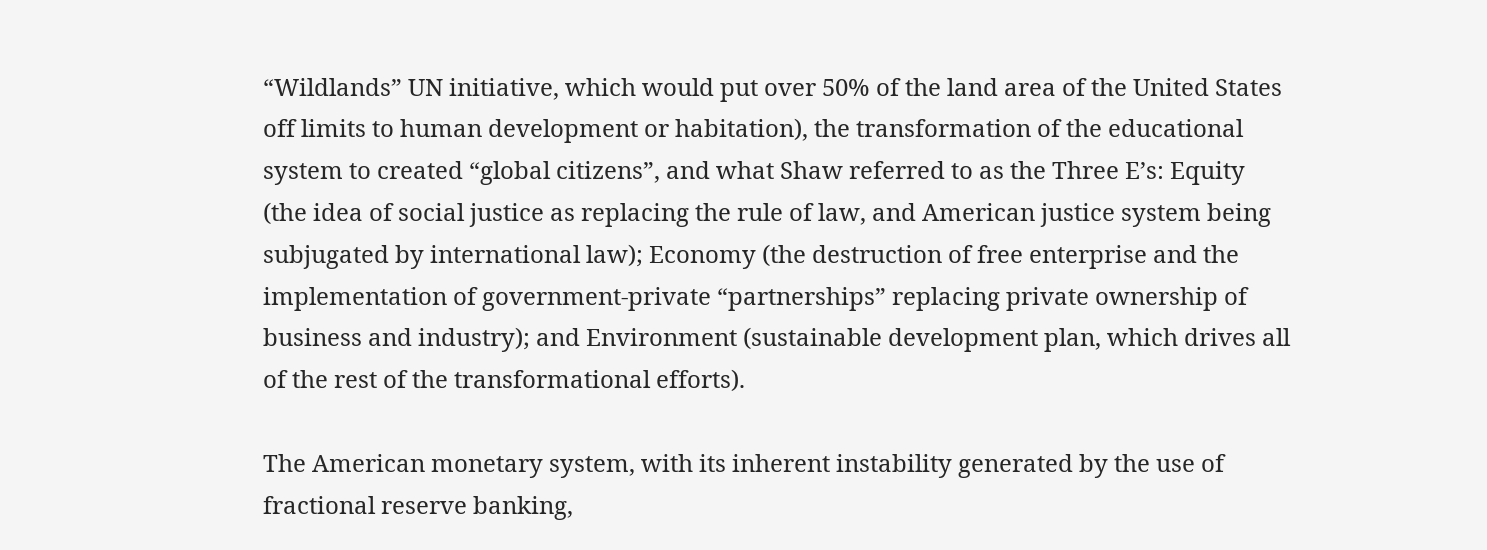“Wildlands” UN initiative, which would put over 50% of the land area of the United States off limits to human development or habitation), the transformation of the educational system to created “global citizens”, and what Shaw referred to as the Three E’s: Equity (the idea of social justice as replacing the rule of law, and American justice system being subjugated by international law); Economy (the destruction of free enterprise and the implementation of government-private “partnerships” replacing private ownership of business and industry); and Environment (sustainable development plan, which drives all of the rest of the transformational efforts).

The American monetary system, with its inherent instability generated by the use of fractional reserve banking,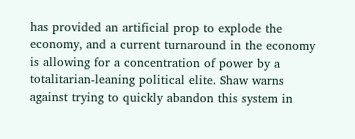has provided an artificial prop to explode the economy, and a current turnaround in the economy is allowing for a concentration of power by a totalitarian-leaning political elite. Shaw warns against trying to quickly abandon this system in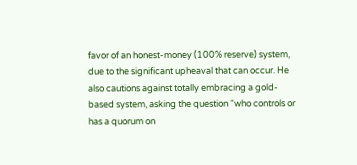favor of an honest-money (100% reserve) system, due to the significant upheaval that can occur. He also cautions against totally embracing a gold-based system, asking the question “who controls or has a quorum on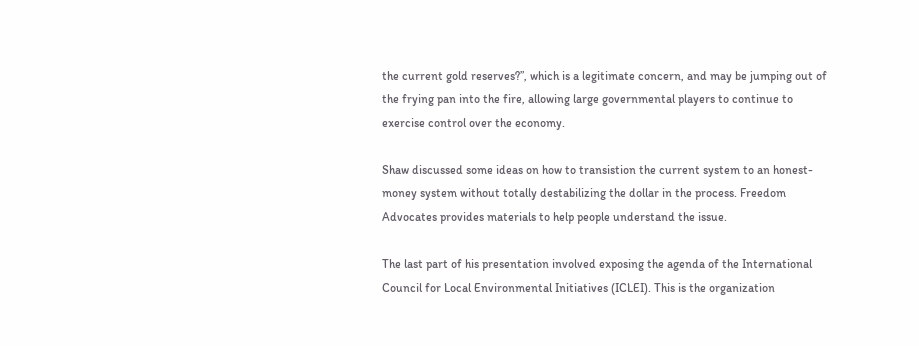the current gold reserves?”, which is a legitimate concern, and may be jumping out of the frying pan into the fire, allowing large governmental players to continue to exercise control over the economy.

Shaw discussed some ideas on how to transistion the current system to an honest-money system without totally destabilizing the dollar in the process. Freedom Advocates provides materials to help people understand the issue.

The last part of his presentation involved exposing the agenda of the International Council for Local Environmental Initiatives (ICLEI). This is the organization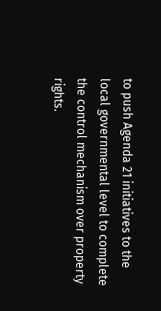to push Agenda 21 initiatives to the local governmental level to complete the control mechanism over property rights.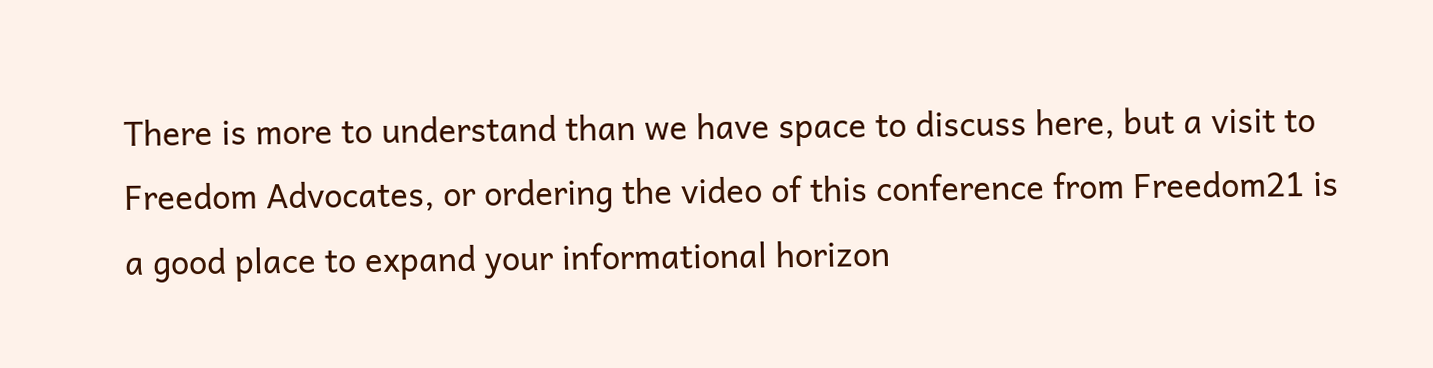There is more to understand than we have space to discuss here, but a visit to Freedom Advocates, or ordering the video of this conference from Freedom21 is a good place to expand your informational horizon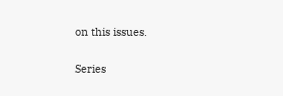on this issues.

Series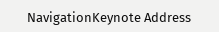NavigationKeynote Address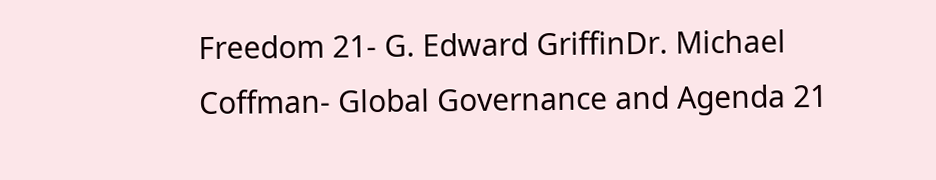Freedom 21- G. Edward GriffinDr. Michael Coffman- Global Governance and Agenda 21